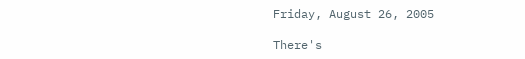Friday, August 26, 2005

There's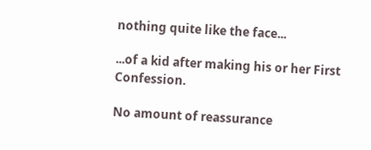nothing quite like the face...

...of a kid after making his or her First Confession.

No amount of reassurance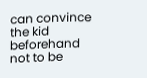can convince the kid beforehand not to be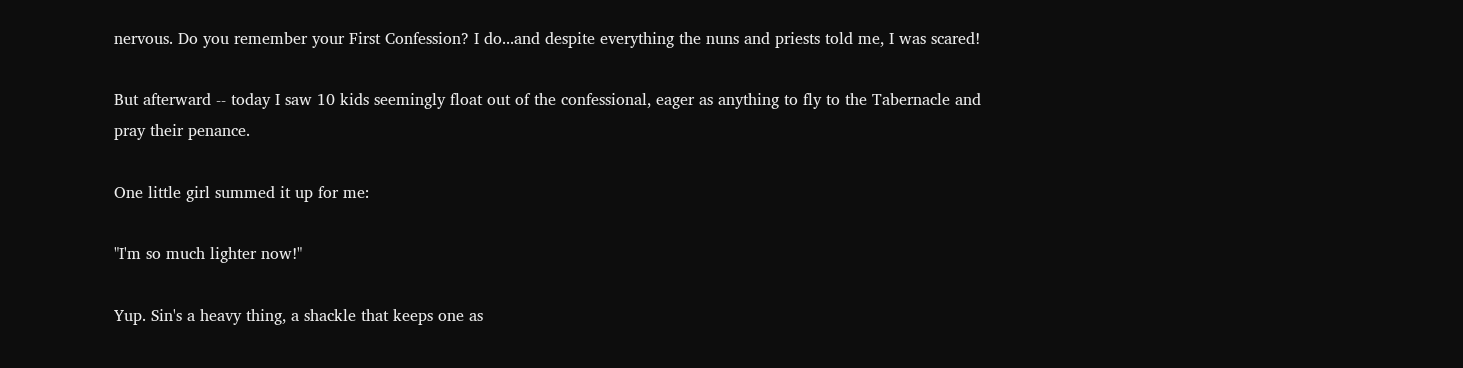nervous. Do you remember your First Confession? I do...and despite everything the nuns and priests told me, I was scared!

But afterward -- today I saw 10 kids seemingly float out of the confessional, eager as anything to fly to the Tabernacle and pray their penance.

One little girl summed it up for me:

"I'm so much lighter now!"

Yup. Sin's a heavy thing, a shackle that keeps one as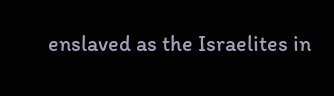enslaved as the Israelites in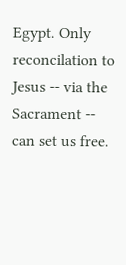Egypt. Only reconcilation to Jesus -- via the Sacrament -- can set us free.